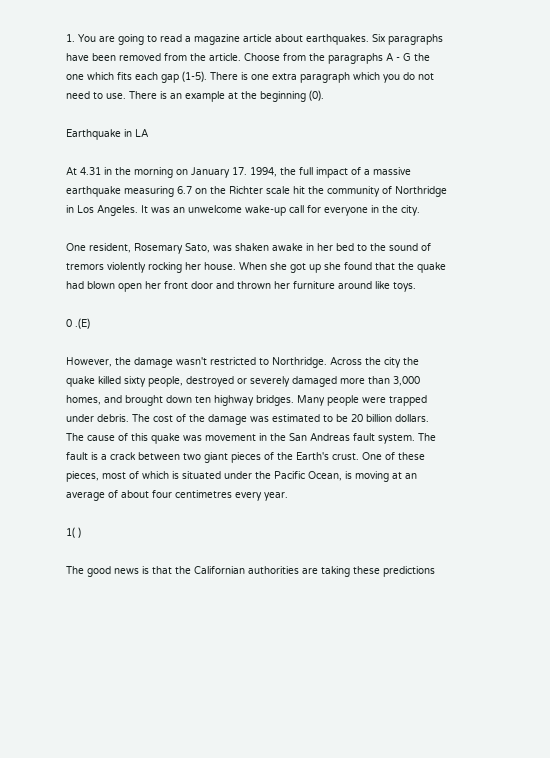1. You are going to read a magazine article about earthquakes. Six paragraphs have been removed from the article. Choose from the paragraphs A - G the one which fits each gap (1-5). There is one extra paragraph which you do not need to use. There is an example at the beginning (0).

Earthquake in LA

At 4.31 in the morning on January 17. 1994, the full impact of a massive earthquake measuring 6.7 on the Richter scale hit the community of Northridge in Los Angeles. It was an unwelcome wake-up call for everyone in the city.

One resident, Rosemary Sato, was shaken awake in her bed to the sound of tremors violently rocking her house. When she got up she found that the quake had blown open her front door and thrown her furniture around like toys.

0 .(E)

However, the damage wasn't restricted to Northridge. Across the city the quake killed sixty people, destroyed or severely damaged more than 3,000 homes, and brought down ten highway bridges. Many people were trapped under debris. The cost of the damage was estimated to be 20 billion dollars. The cause of this quake was movement in the San Andreas fault system. The fault is a crack between two giant pieces of the Earth's crust. One of these pieces, most of which is situated under the Pacific Ocean, is moving at an average of about four centimetres every year.

1( )

The good news is that the Californian authorities are taking these predictions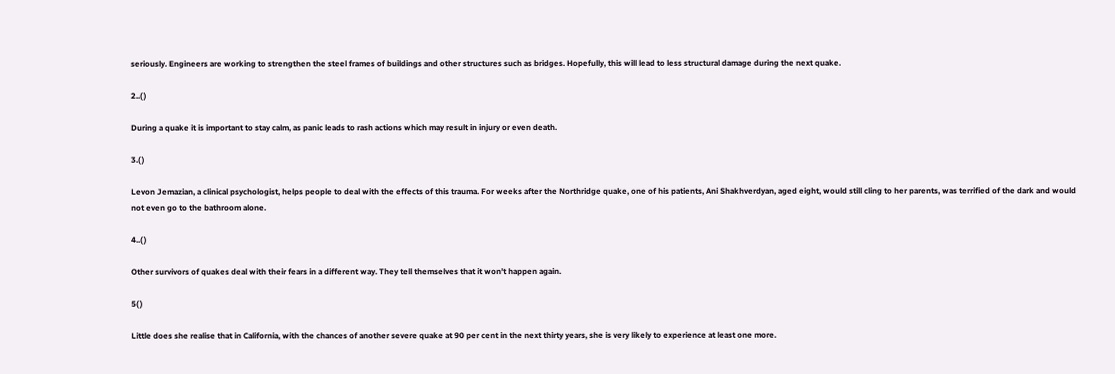seriously. Engineers are working to strengthen the steel frames of buildings and other structures such as bridges. Hopefully, this will lead to less structural damage during the next quake.

2..( )

During a quake it is important to stay calm, as panic leads to rash actions which may result in injury or even death.

3.( )

Levon Jemazian, a clinical psychologist, helps people to deal with the effects of this trauma. For weeks after the Northridge quake, one of his patients, Ani Shakhverdyan, aged eight, would still cling to her parents, was terrified of the dark and would not even go to the bathroom alone.

4..( )

Other survivors of quakes deal with their fears in a different way. They tell themselves that it won't happen again.

5( )

Little does she realise that in California, with the chances of another severe quake at 90 per cent in the next thirty years, she is very likely to experience at least one more.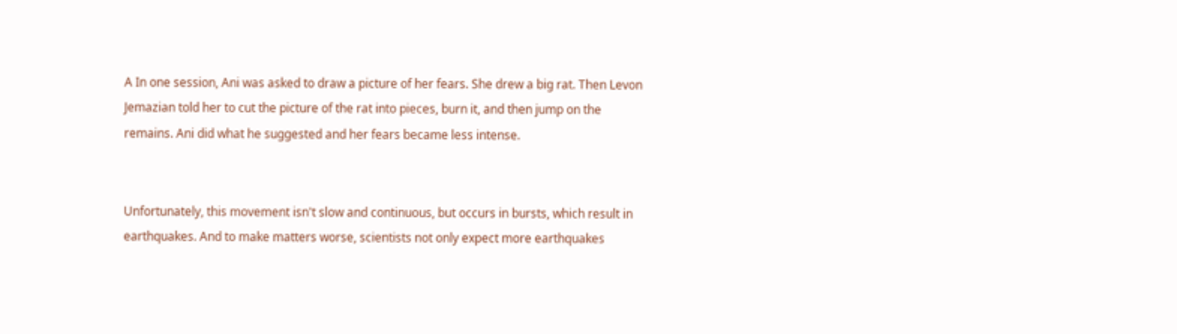A In one session, Ani was asked to draw a picture of her fears. She drew a big rat. Then Levon Jemazian told her to cut the picture of the rat into pieces, burn it, and then jump on the remains. Ani did what he suggested and her fears became less intense.


Unfortunately, this movement isn't slow and continuous, but occurs in bursts, which result in earthquakes. And to make matters worse, scientists not only expect more earthquakes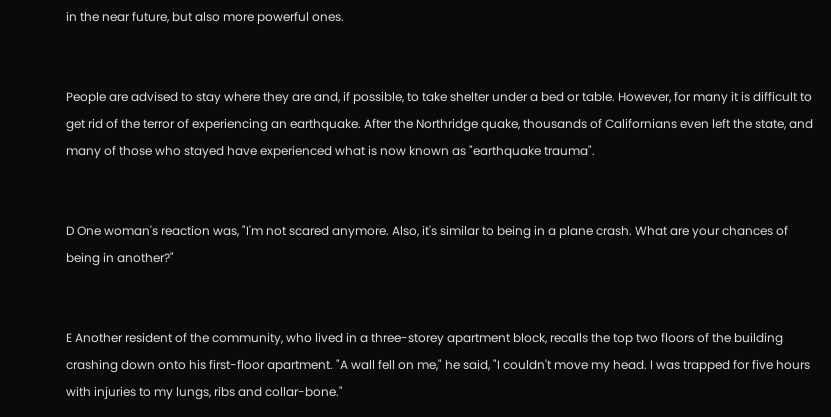in the near future, but also more powerful ones.


People are advised to stay where they are and, if possible, to take shelter under a bed or table. However, for many it is difficult to get rid of the terror of experiencing an earthquake. After the Northridge quake, thousands of Californians even left the state, and many of those who stayed have experienced what is now known as "earthquake trauma".


D One woman's reaction was, "I'm not scared anymore. Also, it's similar to being in a plane crash. What are your chances of being in another?"


E Another resident of the community, who lived in a three-storey apartment block, recalls the top two floors of the building crashing down onto his first-floor apartment. "A wall fell on me," he said, "I couldn't move my head. I was trapped for five hours with injuries to my lungs, ribs and collar-bone."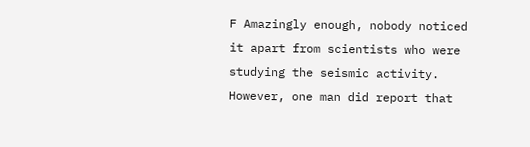F Amazingly enough, nobody noticed it apart from scientists who were studying the seismic activity. However, one man did report that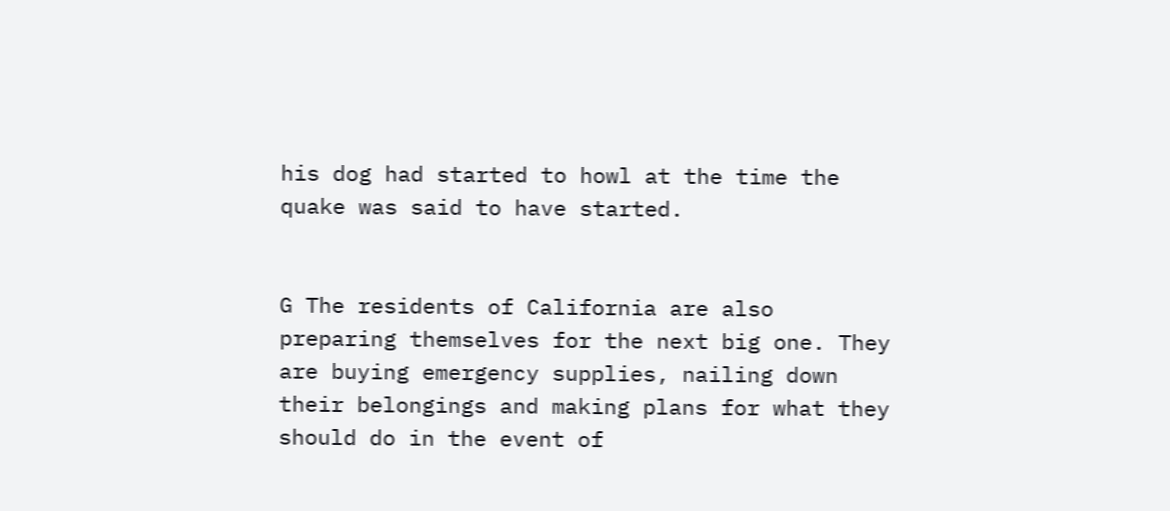his dog had started to howl at the time the quake was said to have started.


G The residents of California are also preparing themselves for the next big one. They are buying emergency supplies, nailing down their belongings and making plans for what they should do in the event of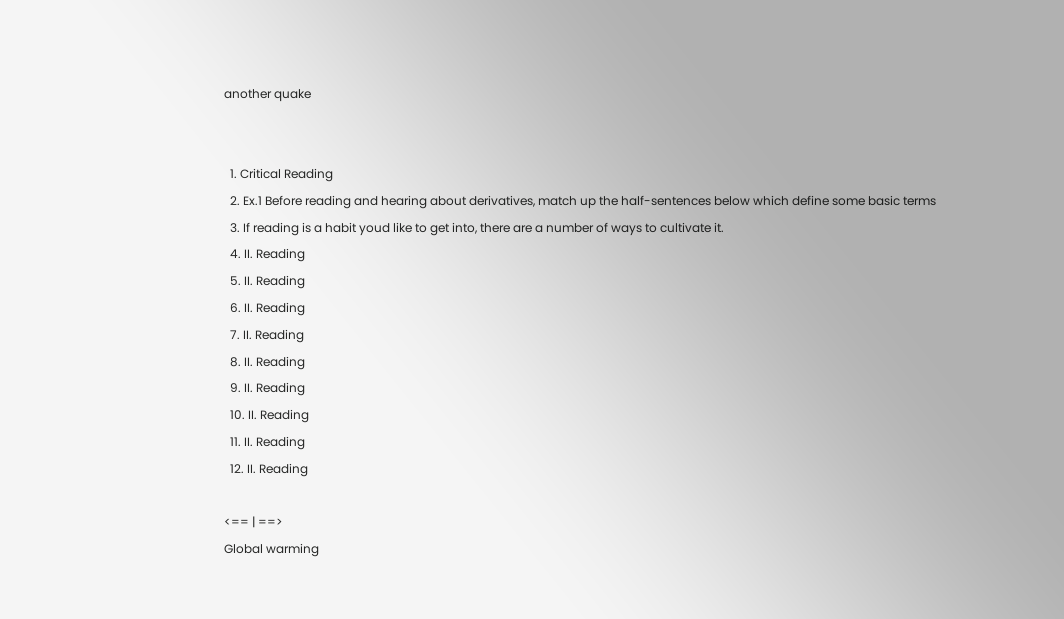another quake


  1. Critical Reading
  2. Ex.1 Before reading and hearing about derivatives, match up the half-sentences below which define some basic terms
  3. If reading is a habit youd like to get into, there are a number of ways to cultivate it.
  4. II. Reading
  5. II. Reading
  6. II. Reading
  7. II. Reading
  8. II. Reading
  9. II. Reading
  10. II. Reading
  11. II. Reading
  12. II. Reading

<== | ==>
Global warming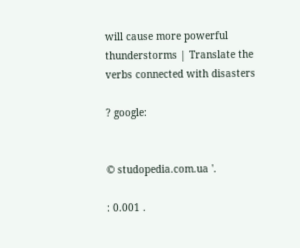will cause more powerful thunderstorms | Translate the verbs connected with disasters

? google:


© studopedia.com.ua '.

: 0.001 .